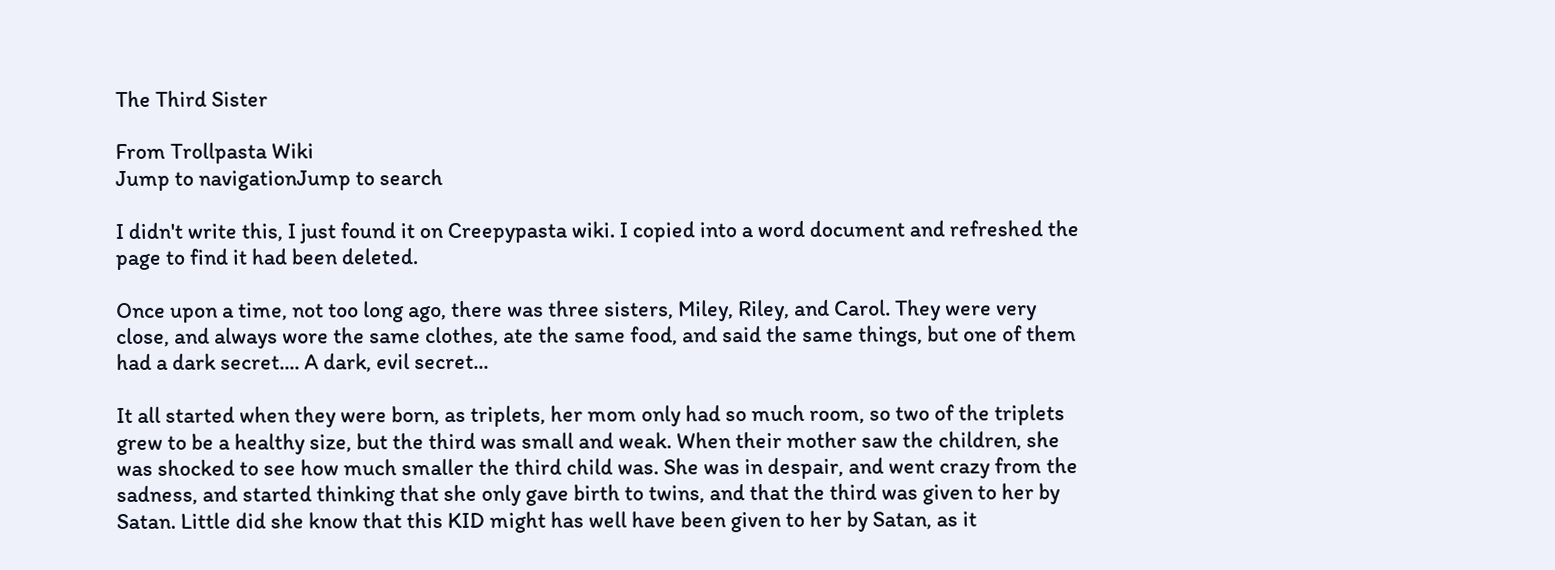The Third Sister

From Trollpasta Wiki
Jump to navigationJump to search

I didn't write this, I just found it on Creepypasta wiki. I copied into a word document and refreshed the page to find it had been deleted.

Once upon a time, not too long ago, there was three sisters, Miley, Riley, and Carol. They were very close, and always wore the same clothes, ate the same food, and said the same things, but one of them had a dark secret.... A dark, evil secret...

It all started when they were born, as triplets, her mom only had so much room, so two of the triplets grew to be a healthy size, but the third was small and weak. When their mother saw the children, she was shocked to see how much smaller the third child was. She was in despair, and went crazy from the sadness, and started thinking that she only gave birth to twins, and that the third was given to her by Satan. Little did she know that this KID might has well have been given to her by Satan, as it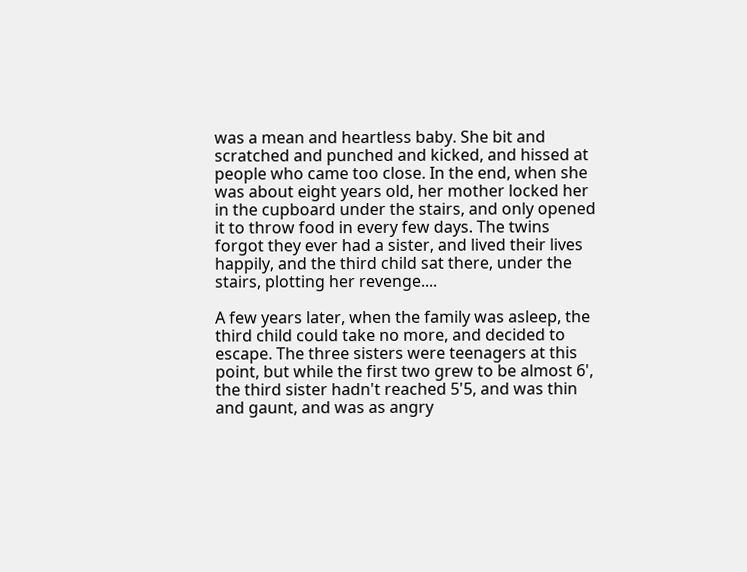was a mean and heartless baby. She bit and scratched and punched and kicked, and hissed at people who came too close. In the end, when she was about eight years old, her mother locked her in the cupboard under the stairs, and only opened it to throw food in every few days. The twins forgot they ever had a sister, and lived their lives happily, and the third child sat there, under the stairs, plotting her revenge....

A few years later, when the family was asleep, the third child could take no more, and decided to escape. The three sisters were teenagers at this point, but while the first two grew to be almost 6', the third sister hadn't reached 5'5, and was thin and gaunt, and was as angry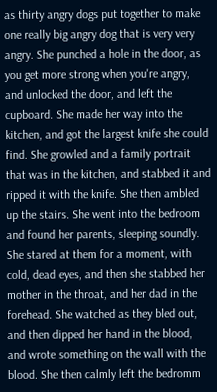as thirty angry dogs put together to make one really big angry dog that is very very angry. She punched a hole in the door, as you get more strong when you're angry, and unlocked the door, and left the cupboard. She made her way into the kitchen, and got the largest knife she could find. She growled and a family portrait that was in the kitchen, and stabbed it and ripped it with the knife. She then ambled up the stairs. She went into the bedroom and found her parents, sleeping soundly. She stared at them for a moment, with cold, dead eyes, and then she stabbed her mother in the throat, and her dad in the forehead. She watched as they bled out, and then dipped her hand in the blood, and wrote something on the wall with the blood. She then calmly left the bedromm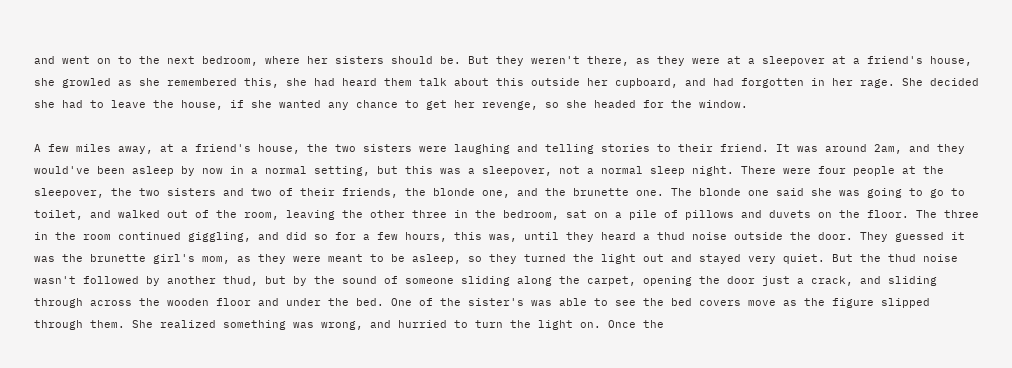and went on to the next bedroom, where her sisters should be. But they weren't there, as they were at a sleepover at a friend's house, she growled as she remembered this, she had heard them talk about this outside her cupboard, and had forgotten in her rage. She decided she had to leave the house, if she wanted any chance to get her revenge, so she headed for the window.

A few miles away, at a friend's house, the two sisters were laughing and telling stories to their friend. It was around 2am, and they would've been asleep by now in a normal setting, but this was a sleepover, not a normal sleep night. There were four people at the sleepover, the two sisters and two of their friends, the blonde one, and the brunette one. The blonde one said she was going to go to toilet, and walked out of the room, leaving the other three in the bedroom, sat on a pile of pillows and duvets on the floor. The three in the room continued giggling, and did so for a few hours, this was, until they heard a thud noise outside the door. They guessed it was the brunette girl's mom, as they were meant to be asleep, so they turned the light out and stayed very quiet. But the thud noise wasn't followed by another thud, but by the sound of someone sliding along the carpet, opening the door just a crack, and sliding through across the wooden floor and under the bed. One of the sister's was able to see the bed covers move as the figure slipped through them. She realized something was wrong, and hurried to turn the light on. Once the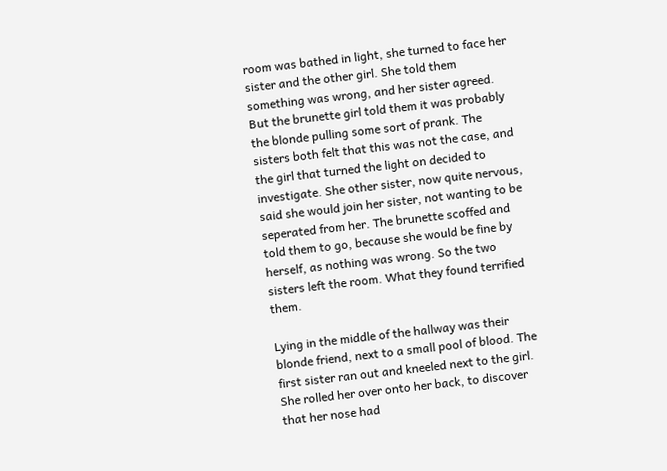room was bathed in light, she turned to face her sister and the other girl. She told them something was wrong, and her sister agreed. But the brunette girl told them it was probably the blonde pulling some sort of prank. The sisters both felt that this was not the case, and the girl that turned the light on decided to investigate. She other sister, now quite nervous, said she would join her sister, not wanting to be seperated from her. The brunette scoffed and told them to go, because she would be fine by herself, as nothing was wrong. So the two sisters left the room. What they found terrified them.

Lying in the middle of the hallway was their blonde friend, next to a small pool of blood. The first sister ran out and kneeled next to the girl. She rolled her over onto her back, to discover that her nose had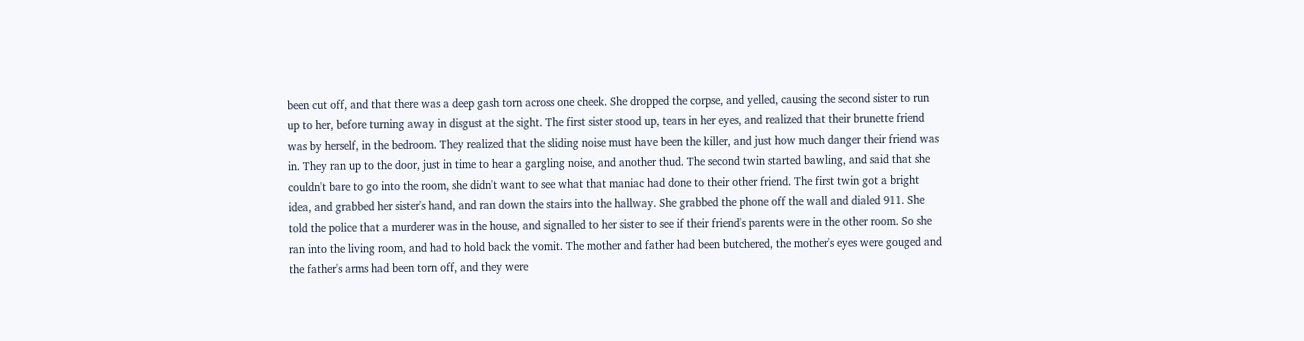been cut off, and that there was a deep gash torn across one cheek. She dropped the corpse, and yelled, causing the second sister to run up to her, before turning away in disgust at the sight. The first sister stood up, tears in her eyes, and realized that their brunette friend was by herself, in the bedroom. They realized that the sliding noise must have been the killer, and just how much danger their friend was in. They ran up to the door, just in time to hear a gargling noise, and another thud. The second twin started bawling, and said that she couldn't bare to go into the room, she didn't want to see what that maniac had done to their other friend. The first twin got a bright idea, and grabbed her sister's hand, and ran down the stairs into the hallway. She grabbed the phone off the wall and dialed 911. She told the police that a murderer was in the house, and signalled to her sister to see if their friend's parents were in the other room. So she ran into the living room, and had to hold back the vomit. The mother and father had been butchered, the mother's eyes were gouged and the father's arms had been torn off, and they were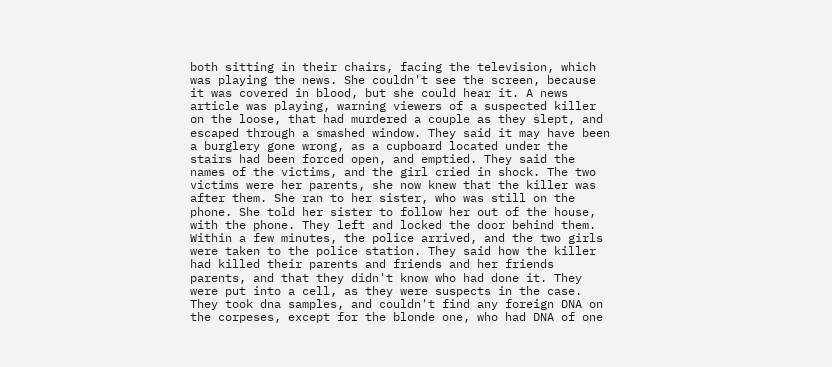both sitting in their chairs, facing the television, which was playing the news. She couldn't see the screen, because it was covered in blood, but she could hear it. A news article was playing, warning viewers of a suspected killer on the loose, that had murdered a couple as they slept, and escaped through a smashed window. They said it may have been a burglery gone wrong, as a cupboard located under the stairs had been forced open, and emptied. They said the names of the victims, and the girl cried in shock. The two victims were her parents, she now knew that the killer was after them. She ran to her sister, who was still on the phone. She told her sister to follow her out of the house, with the phone. They left and locked the door behind them. Within a few minutes, the police arrived, and the two girls were taken to the police station. They said how the killer had killed their parents and friends and her friends parents, and that they didn't know who had done it. They were put into a cell, as they were suspects in the case. They took dna samples, and couldn't find any foreign DNA on the corpeses, except for the blonde one, who had DNA of one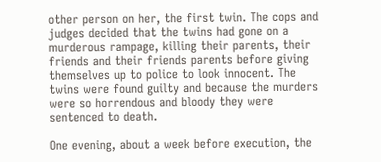other person on her, the first twin. The cops and judges decided that the twins had gone on a murderous rampage, killing their parents, their friends and their friends parents before giving themselves up to police to look innocent. The twins were found guilty and because the murders were so horrendous and bloody they were sentenced to death.

One evening, about a week before execution, the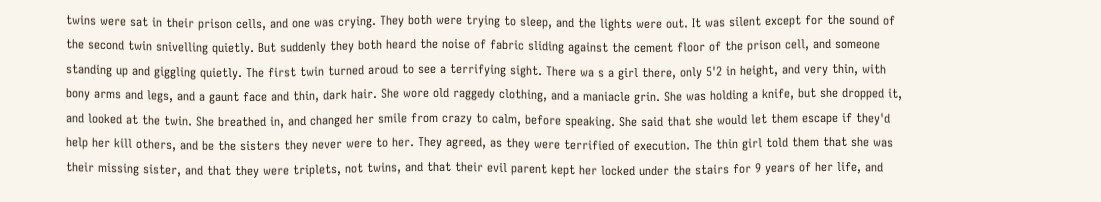twins were sat in their prison cells, and one was crying. They both were trying to sleep, and the lights were out. It was silent except for the sound of the second twin snivelling quietly. But suddenly they both heard the noise of fabric sliding against the cement floor of the prison cell, and someone standing up and giggling quietly. The first twin turned aroud to see a terrifying sight. There wa s a girl there, only 5'2 in height, and very thin, with bony arms and legs, and a gaunt face and thin, dark hair. She wore old raggedy clothing, and a maniacle grin. She was holding a knife, but she dropped it, and looked at the twin. She breathed in, and changed her smile from crazy to calm, before speaking. She said that she would let them escape if they'd help her kill others, and be the sisters they never were to her. They agreed, as they were terrified of execution. The thin girl told them that she was their missing sister, and that they were triplets, not twins, and that their evil parent kept her locked under the stairs for 9 years of her life, and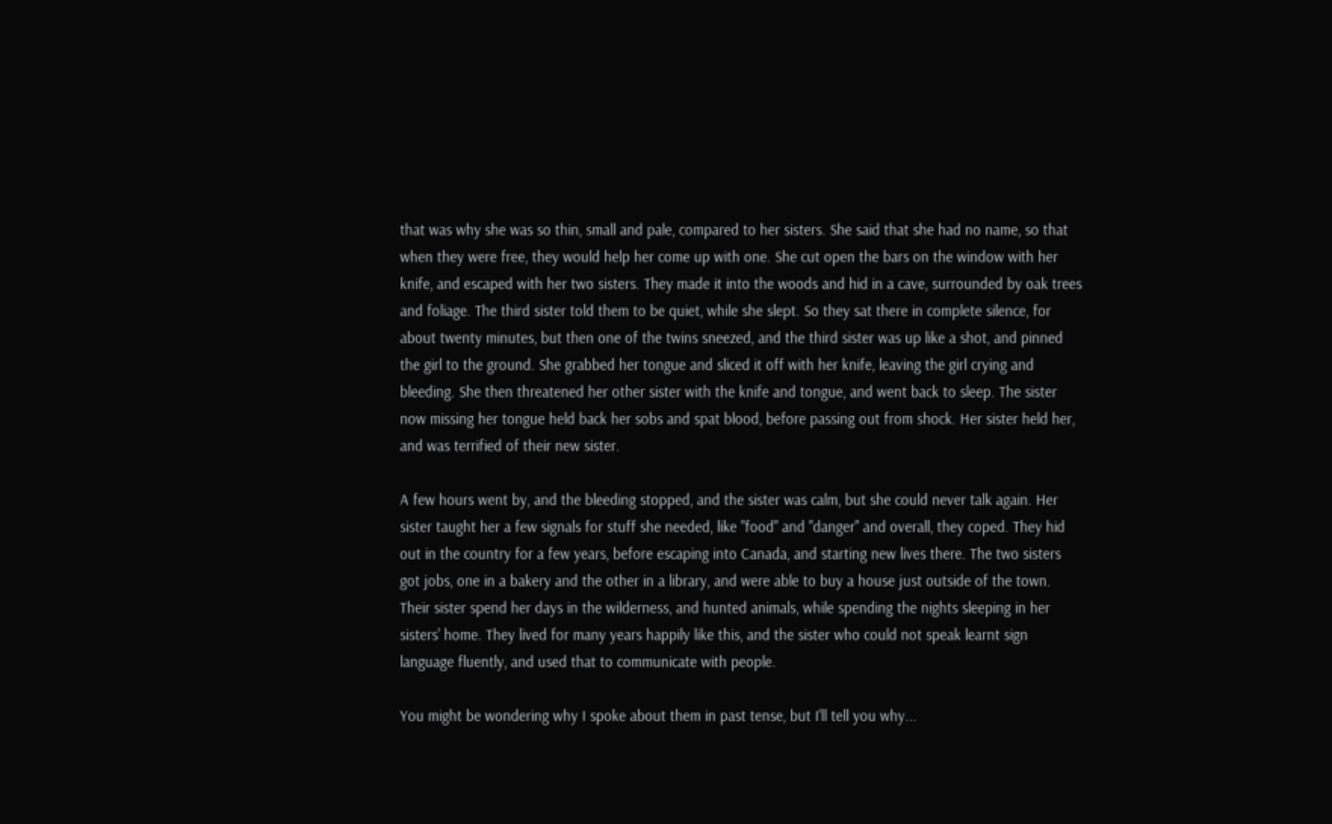that was why she was so thin, small and pale, compared to her sisters. She said that she had no name, so that when they were free, they would help her come up with one. She cut open the bars on the window with her knife, and escaped with her two sisters. They made it into the woods and hid in a cave, surrounded by oak trees and foliage. The third sister told them to be quiet, while she slept. So they sat there in complete silence, for about twenty minutes, but then one of the twins sneezed, and the third sister was up like a shot, and pinned the girl to the ground. She grabbed her tongue and sliced it off with her knife, leaving the girl crying and bleeding. She then threatened her other sister with the knife and tongue, and went back to sleep. The sister now missing her tongue held back her sobs and spat blood, before passing out from shock. Her sister held her, and was terrified of their new sister.

A few hours went by, and the bleeding stopped, and the sister was calm, but she could never talk again. Her sister taught her a few signals for stuff she needed, like "food" and "danger" and overall, they coped. They hid out in the country for a few years, before escaping into Canada, and starting new lives there. The two sisters got jobs, one in a bakery and the other in a library, and were able to buy a house just outside of the town. Their sister spend her days in the wilderness, and hunted animals, while spending the nights sleeping in her sisters' home. They lived for many years happily like this, and the sister who could not speak learnt sign language fluently, and used that to communicate with people.

You might be wondering why I spoke about them in past tense, but I'll tell you why...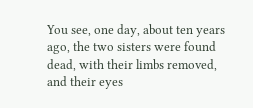You see, one day, about ten years ago, the two sisters were found dead, with their limbs removed, and their eyes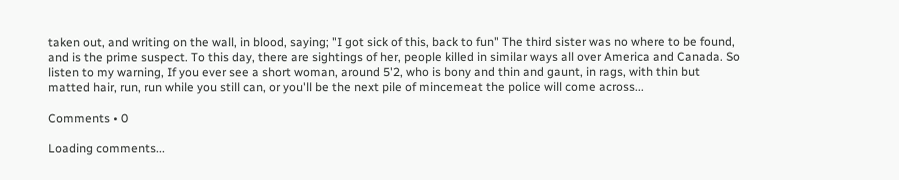taken out, and writing on the wall, in blood, saying; "I got sick of this, back to fun" The third sister was no where to be found, and is the prime suspect. To this day, there are sightings of her, people killed in similar ways all over America and Canada. So listen to my warning, If you ever see a short woman, around 5'2, who is bony and thin and gaunt, in rags, with thin but matted hair, run, run while you still can, or you'll be the next pile of mincemeat the police will come across...

Comments • 0

Loading comments...